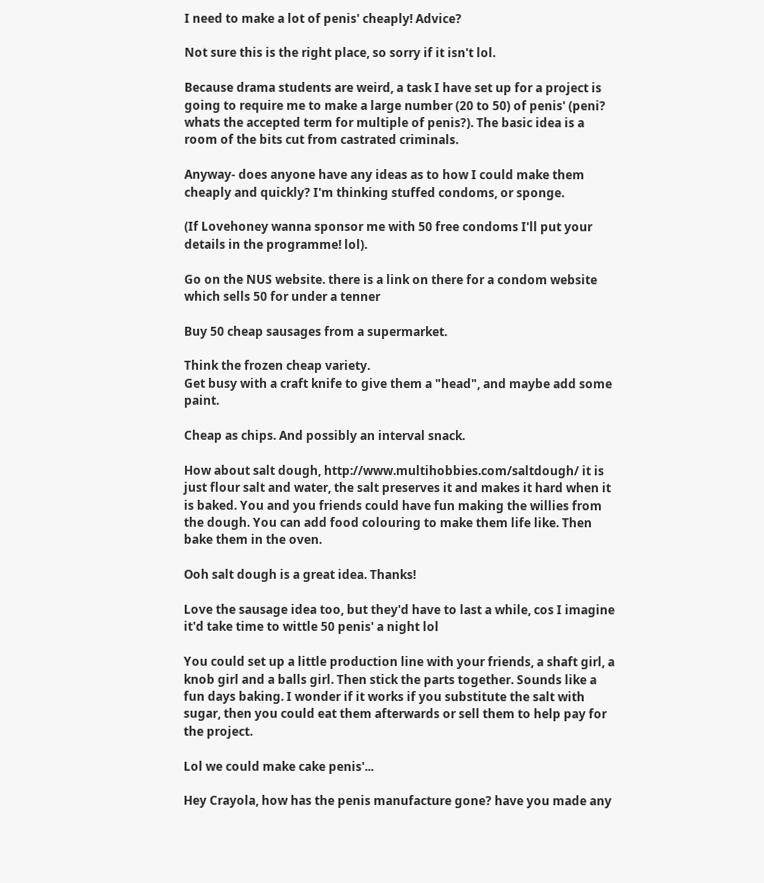I need to make a lot of penis' cheaply! Advice?

Not sure this is the right place, so sorry if it isn't lol.

Because drama students are weird, a task I have set up for a project is going to require me to make a large number (20 to 50) of penis' (peni? whats the accepted term for multiple of penis?). The basic idea is a room of the bits cut from castrated criminals.

Anyway- does anyone have any ideas as to how I could make them cheaply and quickly? I'm thinking stuffed condoms, or sponge.

(If Lovehoney wanna sponsor me with 50 free condoms I'll put your details in the programme! lol).

Go on the NUS website. there is a link on there for a condom website which sells 50 for under a tenner

Buy 50 cheap sausages from a supermarket.

Think the frozen cheap variety.
Get busy with a craft knife to give them a "head", and maybe add some paint.

Cheap as chips. And possibly an interval snack.

How about salt dough, http://www.multihobbies.com/saltdough/ it is just flour salt and water, the salt preserves it and makes it hard when it is baked. You and you friends could have fun making the willies from the dough. You can add food colouring to make them life like. Then bake them in the oven.

Ooh salt dough is a great idea. Thanks!

Love the sausage idea too, but they'd have to last a while, cos I imagine it'd take time to wittle 50 penis' a night lol

You could set up a little production line with your friends, a shaft girl, a knob girl and a balls girl. Then stick the parts together. Sounds like a fun days baking. I wonder if it works if you substitute the salt with sugar, then you could eat them afterwards or sell them to help pay for the project.

Lol we could make cake penis'...

Hey Crayola, how has the penis manufacture gone? have you made any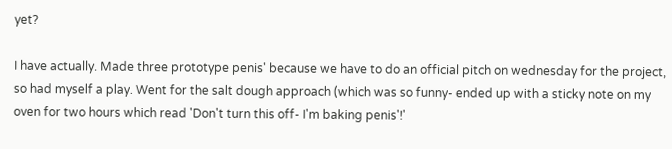yet?

I have actually. Made three prototype penis' because we have to do an official pitch on wednesday for the project, so had myself a play. Went for the salt dough approach (which was so funny- ended up with a sticky note on my oven for two hours which read 'Don't turn this off- I'm baking penis'!'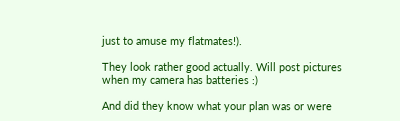just to amuse my flatmates!).

They look rather good actually. Will post pictures when my camera has batteries :)

And did they know what your plan was or were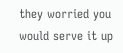they worried you would serve it up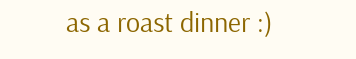as a roast dinner :)